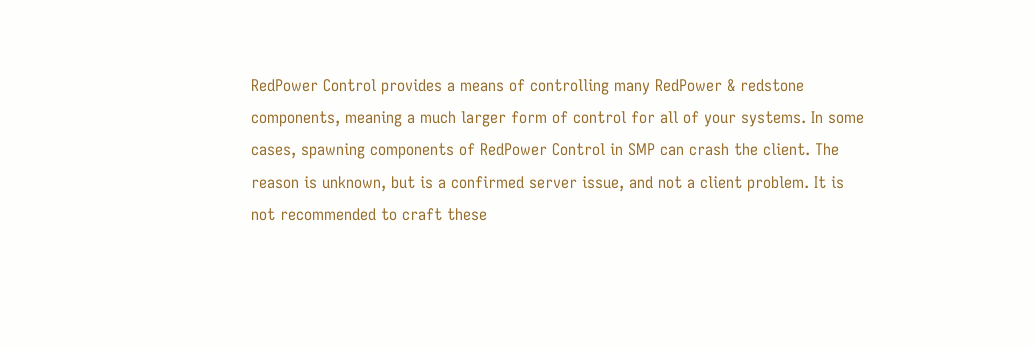RedPower Control provides a means of controlling many RedPower & redstone components, meaning a much larger form of control for all of your systems. In some cases, spawning components of RedPower Control in SMP can crash the client. The reason is unknown, but is a confirmed server issue, and not a client problem. It is not recommended to craft these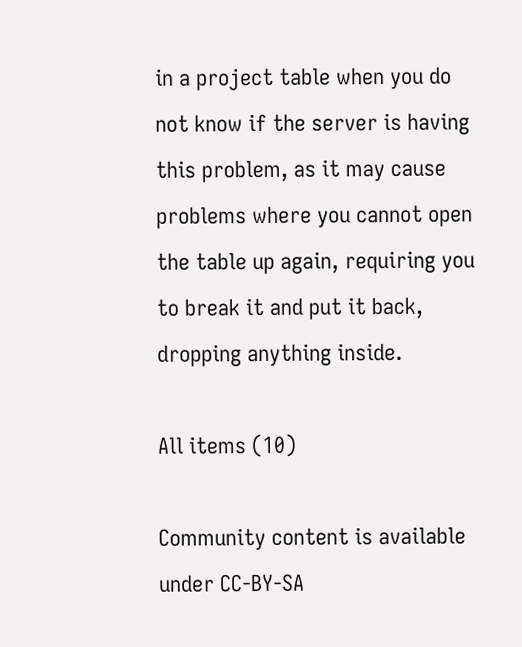in a project table when you do not know if the server is having this problem, as it may cause problems where you cannot open the table up again, requiring you to break it and put it back, dropping anything inside.

All items (10)

Community content is available under CC-BY-SA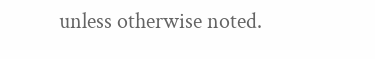unless otherwise noted.